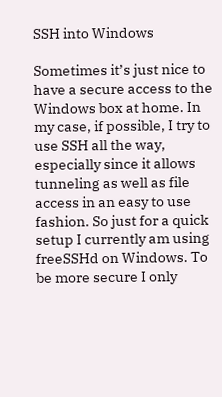SSH into Windows

Sometimes it’s just nice to have a secure access to the Windows box at home. In my case, if possible, I try to use SSH all the way, especially since it allows tunneling as well as file access in an easy to use fashion. So just for a quick setup I currently am using freeSSHd on Windows. To be more secure I only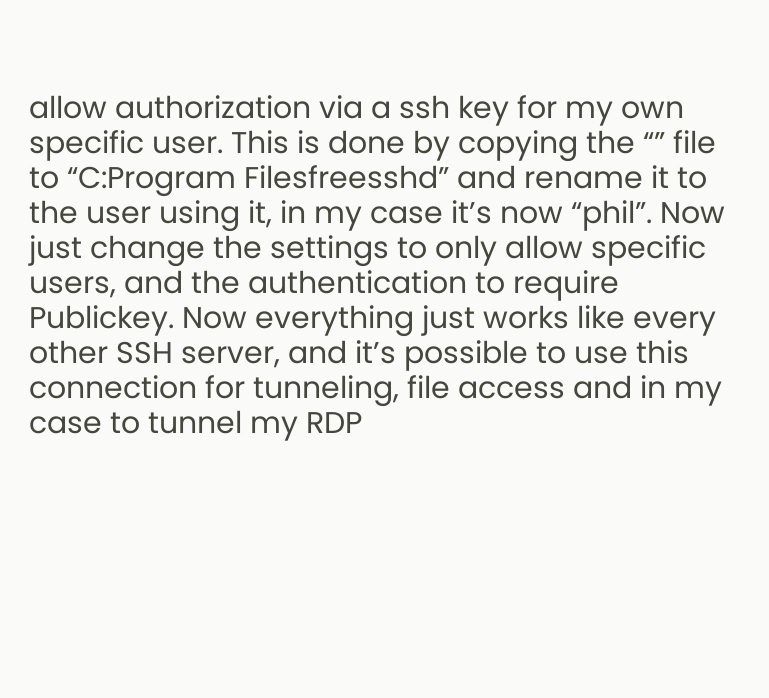allow authorization via a ssh key for my own specific user. This is done by copying the “” file to “C:Program Filesfreesshd” and rename it to the user using it, in my case it’s now “phil”. Now just change the settings to only allow specific users, and the authentication to require Publickey. Now everything just works like every other SSH server, and it’s possible to use this connection for tunneling, file access and in my case to tunnel my RDP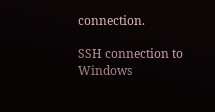connection.

SSH connection to Windows